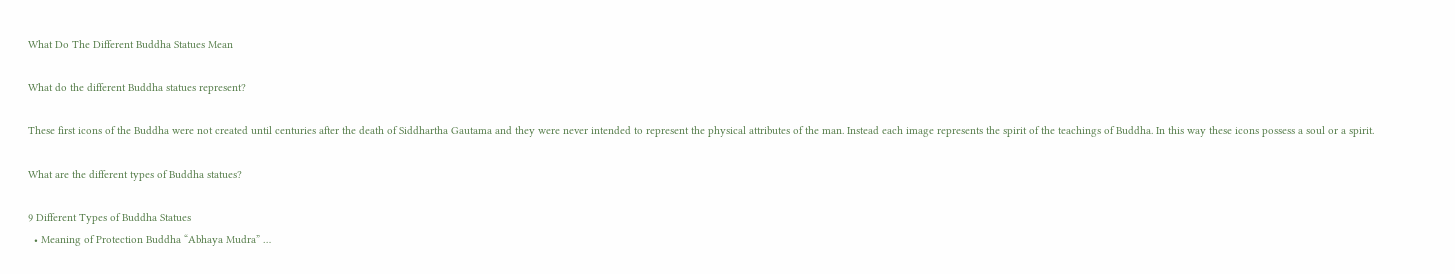What Do The Different Buddha Statues Mean

What do the different Buddha statues represent?

These first icons of the Buddha were not created until centuries after the death of Siddhartha Gautama and they were never intended to represent the physical attributes of the man. Instead each image represents the spirit of the teachings of Buddha. In this way these icons possess a soul or a spirit.

What are the different types of Buddha statues?

9 Different Types of Buddha Statues
  • Meaning of Protection Buddha “Abhaya Mudra” …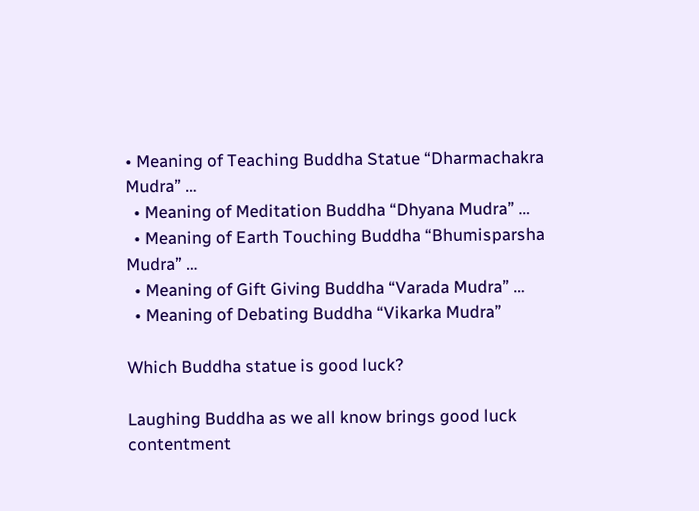• Meaning of Teaching Buddha Statue “Dharmachakra Mudra” …
  • Meaning of Meditation Buddha “Dhyana Mudra” …
  • Meaning of Earth Touching Buddha “Bhumisparsha Mudra” …
  • Meaning of Gift Giving Buddha “Varada Mudra” …
  • Meaning of Debating Buddha “Vikarka Mudra”

Which Buddha statue is good luck?

Laughing Buddha as we all know brings good luck contentment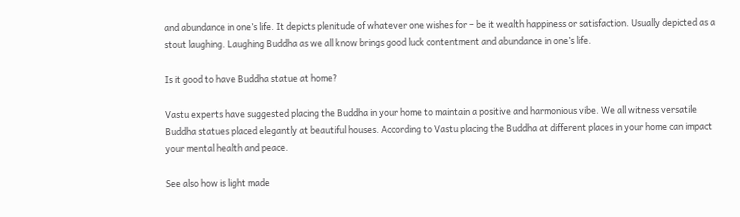and abundance in one’s life. It depicts plenitude of whatever one wishes for – be it wealth happiness or satisfaction. Usually depicted as a stout laughing. Laughing Buddha as we all know brings good luck contentment and abundance in one’s life.

Is it good to have Buddha statue at home?

Vastu experts have suggested placing the Buddha in your home to maintain a positive and harmonious vibe. We all witness versatile Buddha statues placed elegantly at beautiful houses. According to Vastu placing the Buddha at different places in your home can impact your mental health and peace.

See also how is light made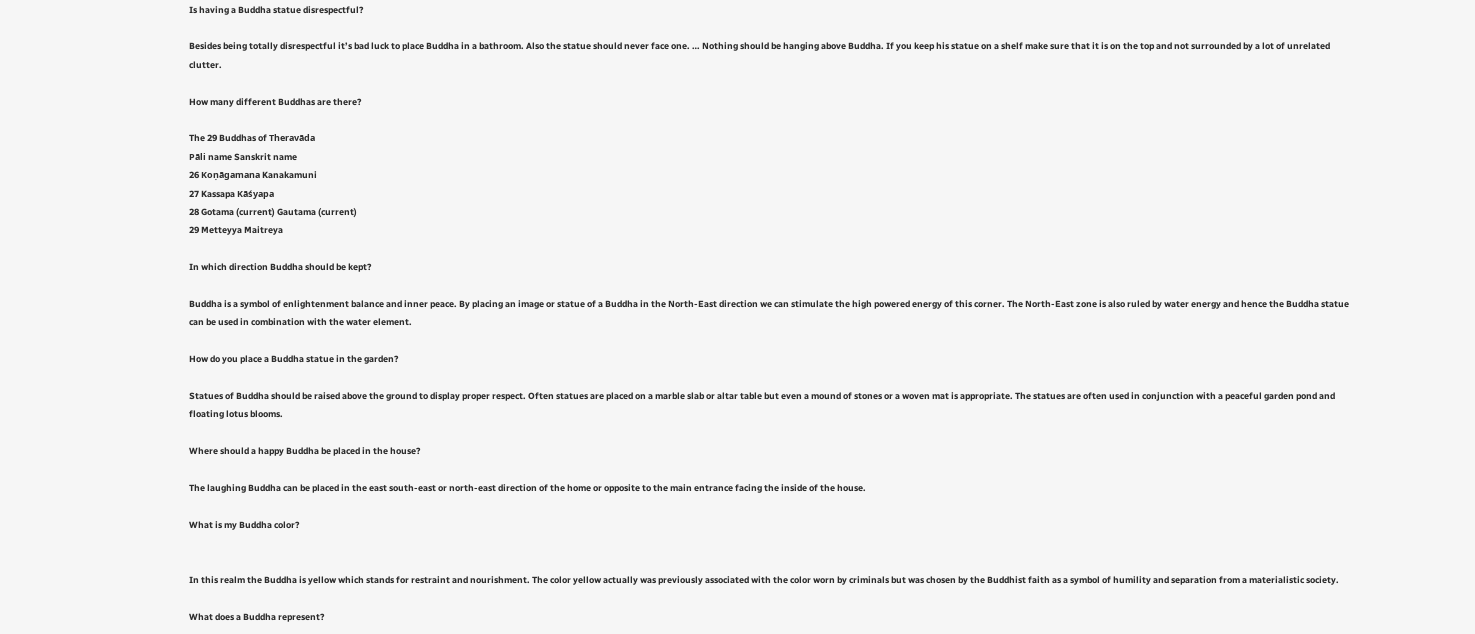Is having a Buddha statue disrespectful?

Besides being totally disrespectful it’s bad luck to place Buddha in a bathroom. Also the statue should never face one. … Nothing should be hanging above Buddha. If you keep his statue on a shelf make sure that it is on the top and not surrounded by a lot of unrelated clutter.

How many different Buddhas are there?

The 29 Buddhas of Theravāda
Pāli name Sanskrit name
26 Koṇāgamana Kanakamuni
27 Kassapa Kāśyapa
28 Gotama (current) Gautama (current)
29 Metteyya Maitreya

In which direction Buddha should be kept?

Buddha is a symbol of enlightenment balance and inner peace. By placing an image or statue of a Buddha in the North-East direction we can stimulate the high powered energy of this corner. The North-East zone is also ruled by water energy and hence the Buddha statue can be used in combination with the water element.

How do you place a Buddha statue in the garden?

Statues of Buddha should be raised above the ground to display proper respect. Often statues are placed on a marble slab or altar table but even a mound of stones or a woven mat is appropriate. The statues are often used in conjunction with a peaceful garden pond and floating lotus blooms.

Where should a happy Buddha be placed in the house?

The laughing Buddha can be placed in the east south-east or north-east direction of the home or opposite to the main entrance facing the inside of the house.

What is my Buddha color?


In this realm the Buddha is yellow which stands for restraint and nourishment. The color yellow actually was previously associated with the color worn by criminals but was chosen by the Buddhist faith as a symbol of humility and separation from a materialistic society.

What does a Buddha represent?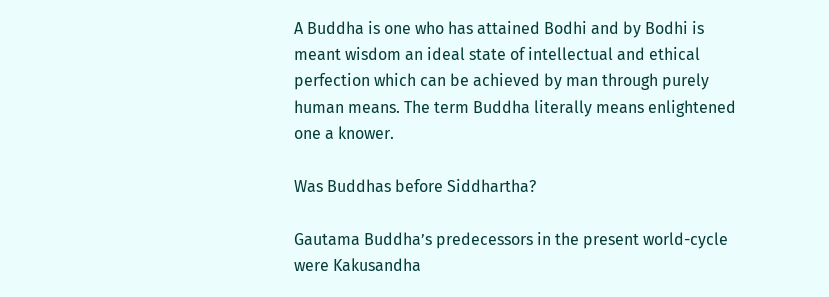A Buddha is one who has attained Bodhi and by Bodhi is meant wisdom an ideal state of intellectual and ethical perfection which can be achieved by man through purely human means. The term Buddha literally means enlightened one a knower.

Was Buddhas before Siddhartha?

Gautama Buddha’s predecessors in the present world-cycle were Kakusandha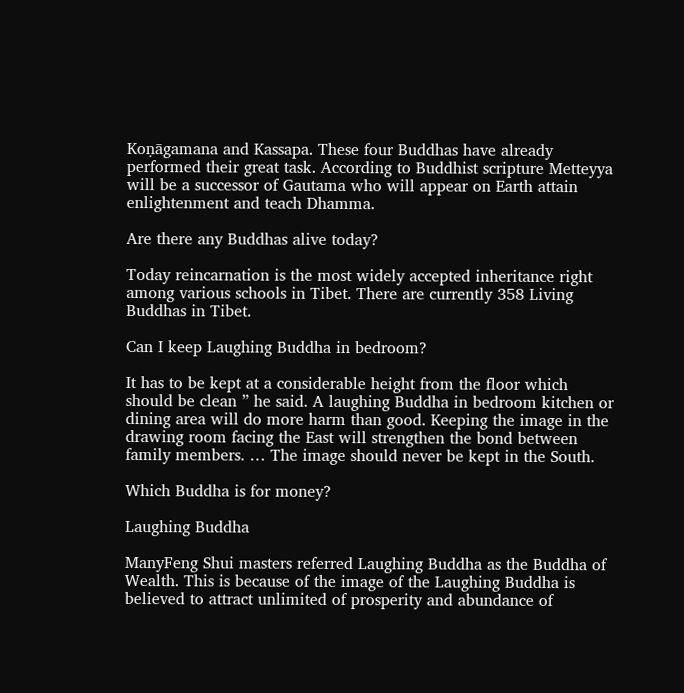Koṇāgamana and Kassapa. These four Buddhas have already performed their great task. According to Buddhist scripture Metteyya will be a successor of Gautama who will appear on Earth attain enlightenment and teach Dhamma.

Are there any Buddhas alive today?

Today reincarnation is the most widely accepted inheritance right among various schools in Tibet. There are currently 358 Living Buddhas in Tibet.

Can I keep Laughing Buddha in bedroom?

It has to be kept at a considerable height from the floor which should be clean ” he said. A laughing Buddha in bedroom kitchen or dining area will do more harm than good. Keeping the image in the drawing room facing the East will strengthen the bond between family members. … The image should never be kept in the South.

Which Buddha is for money?

Laughing Buddha

ManyFeng Shui masters referred Laughing Buddha as the Buddha of Wealth. This is because of the image of the Laughing Buddha is believed to attract unlimited of prosperity and abundance of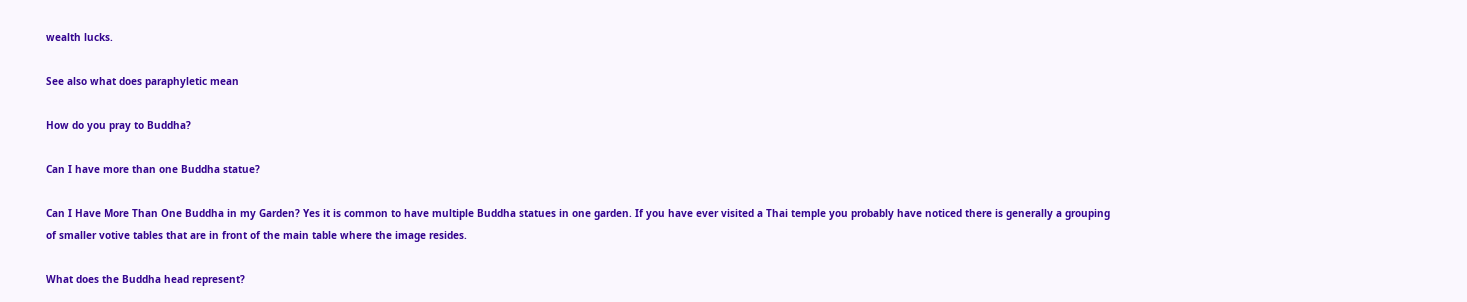wealth lucks.

See also what does paraphyletic mean

How do you pray to Buddha?

Can I have more than one Buddha statue?

Can I Have More Than One Buddha in my Garden? Yes it is common to have multiple Buddha statues in one garden. If you have ever visited a Thai temple you probably have noticed there is generally a grouping of smaller votive tables that are in front of the main table where the image resides.

What does the Buddha head represent?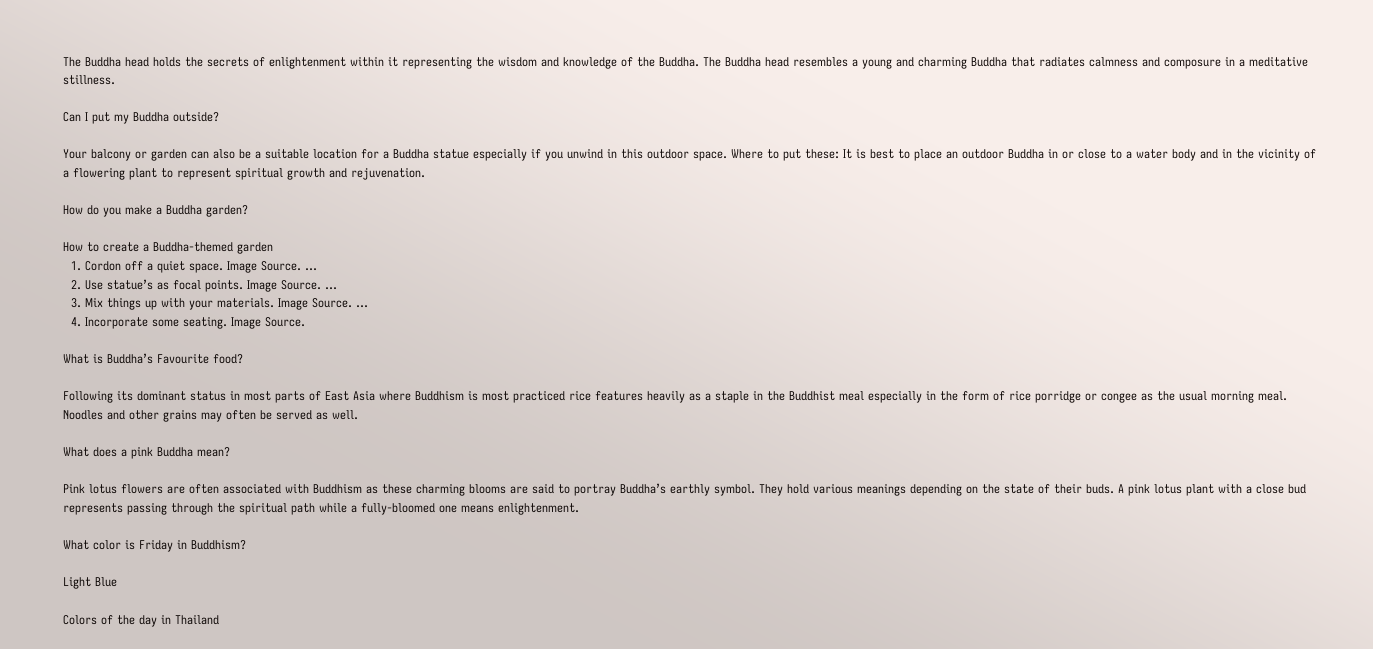The Buddha head holds the secrets of enlightenment within it representing the wisdom and knowledge of the Buddha. The Buddha head resembles a young and charming Buddha that radiates calmness and composure in a meditative stillness.

Can I put my Buddha outside?

Your balcony or garden can also be a suitable location for a Buddha statue especially if you unwind in this outdoor space. Where to put these: It is best to place an outdoor Buddha in or close to a water body and in the vicinity of a flowering plant to represent spiritual growth and rejuvenation.

How do you make a Buddha garden?

How to create a Buddha-themed garden
  1. Cordon off a quiet space. Image Source. …
  2. Use statue’s as focal points. Image Source. …
  3. Mix things up with your materials. Image Source. …
  4. Incorporate some seating. Image Source.

What is Buddha’s Favourite food?

Following its dominant status in most parts of East Asia where Buddhism is most practiced rice features heavily as a staple in the Buddhist meal especially in the form of rice porridge or congee as the usual morning meal. Noodles and other grains may often be served as well.

What does a pink Buddha mean?

Pink lotus flowers are often associated with Buddhism as these charming blooms are said to portray Buddha’s earthly symbol. They hold various meanings depending on the state of their buds. A pink lotus plant with a close bud represents passing through the spiritual path while a fully-bloomed one means enlightenment.

What color is Friday in Buddhism?

Light Blue

Colors of the day in Thailand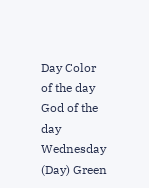Day Color of the day God of the day
Wednesday (Day) Green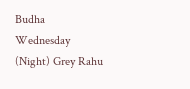Budha
Wednesday (Night) Grey Rahu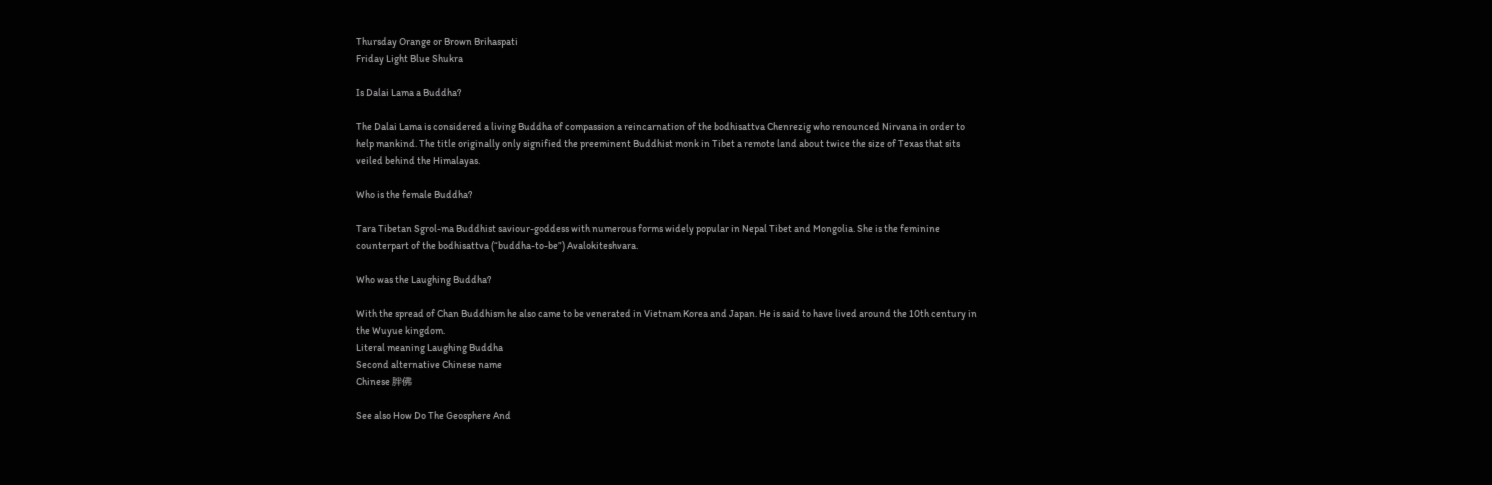Thursday Orange or Brown Brihaspati
Friday Light Blue Shukra

Is Dalai Lama a Buddha?

The Dalai Lama is considered a living Buddha of compassion a reincarnation of the bodhisattva Chenrezig who renounced Nirvana in order to help mankind. The title originally only signified the preeminent Buddhist monk in Tibet a remote land about twice the size of Texas that sits veiled behind the Himalayas.

Who is the female Buddha?

Tara Tibetan Sgrol-ma Buddhist saviour-goddess with numerous forms widely popular in Nepal Tibet and Mongolia. She is the feminine counterpart of the bodhisattva (“buddha-to-be”) Avalokiteshvara.

Who was the Laughing Buddha?

With the spread of Chan Buddhism he also came to be venerated in Vietnam Korea and Japan. He is said to have lived around the 10th century in the Wuyue kingdom.
Literal meaning Laughing Buddha
Second alternative Chinese name
Chinese 胖佛

See also How Do The Geosphere And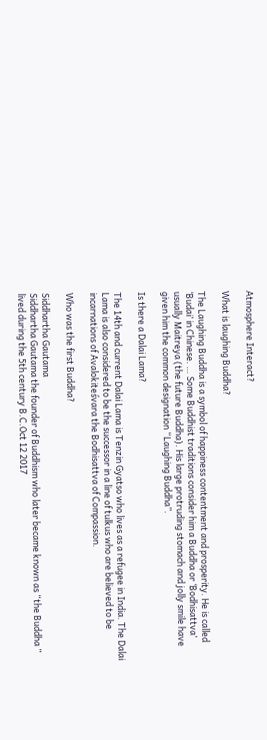Atmosphere Interact?

What is laughing Buddha?

The Laughing Buddha is a symbol of happiness contentment and prosperity. He is called ‘Budai’ in Chinese. … Some Buddhist traditions consider him a Buddha or ‘Bodhisattva’ usually Maitreya (the future Buddha). His large protruding stomach and jolly smile have given him the common designation “Laughing Buddha”.

Is there a Dalai Lama?

The 14th and current Dalai Lama is Tenzin Gyatso who lives as a refugee in India. The Dalai Lama is also considered to be the successor in a line of tulkus who are believed to be incarnations of Avalokiteśvara the Bodhisattva of Compassion.

Who was the first Buddha?

Siddhartha Gautama
Siddhartha Gautama the founder of Buddhism who later became known as “the Buddha ” lived during the 5th century B.C.Oct 12 2017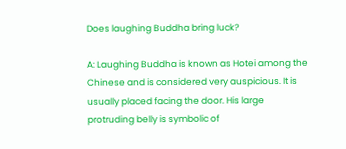Does laughing Buddha bring luck?

A: Laughing Buddha is known as Hotei among the Chinese and is considered very auspicious. It is usually placed facing the door. His large protruding belly is symbolic of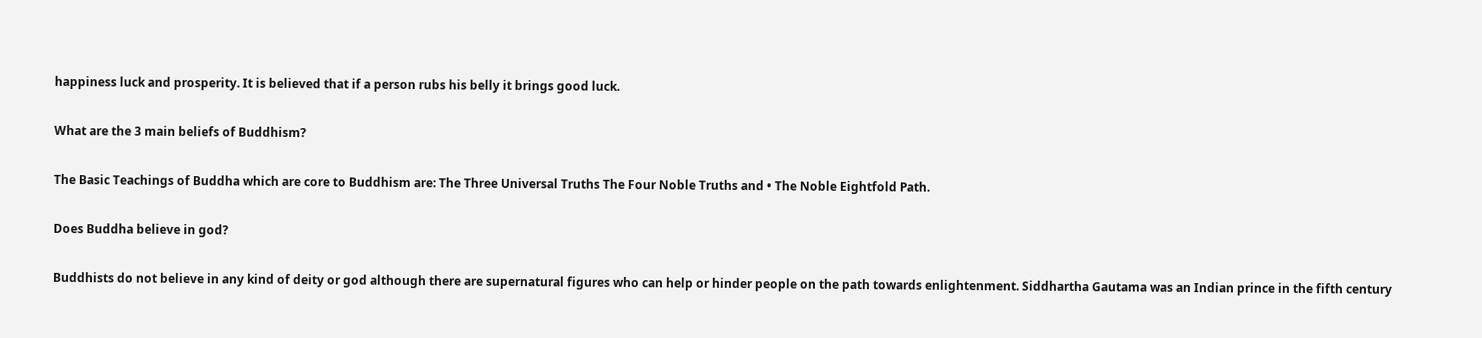happiness luck and prosperity. It is believed that if a person rubs his belly it brings good luck.

What are the 3 main beliefs of Buddhism?

The Basic Teachings of Buddha which are core to Buddhism are: The Three Universal Truths The Four Noble Truths and • The Noble Eightfold Path.

Does Buddha believe in god?

Buddhists do not believe in any kind of deity or god although there are supernatural figures who can help or hinder people on the path towards enlightenment. Siddhartha Gautama was an Indian prince in the fifth century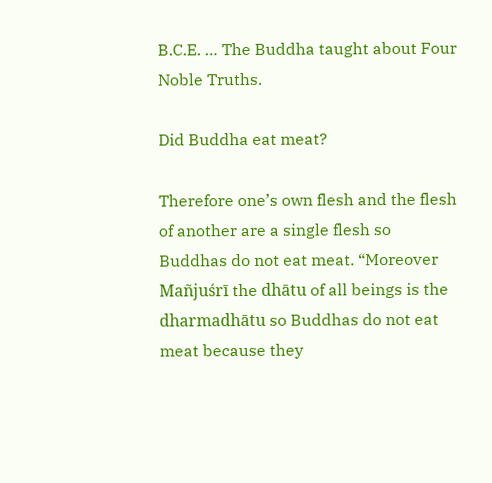B.C.E. … The Buddha taught about Four Noble Truths.

Did Buddha eat meat?

Therefore one’s own flesh and the flesh of another are a single flesh so Buddhas do not eat meat. “Moreover Mañjuśrī the dhātu of all beings is the dharmadhātu so Buddhas do not eat meat because they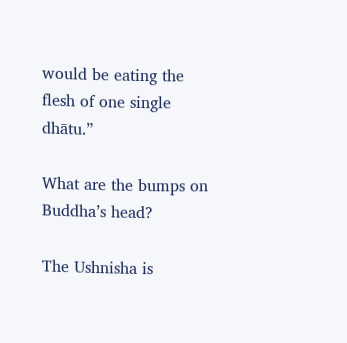would be eating the flesh of one single dhātu.”

What are the bumps on Buddha’s head?

The Ushnisha is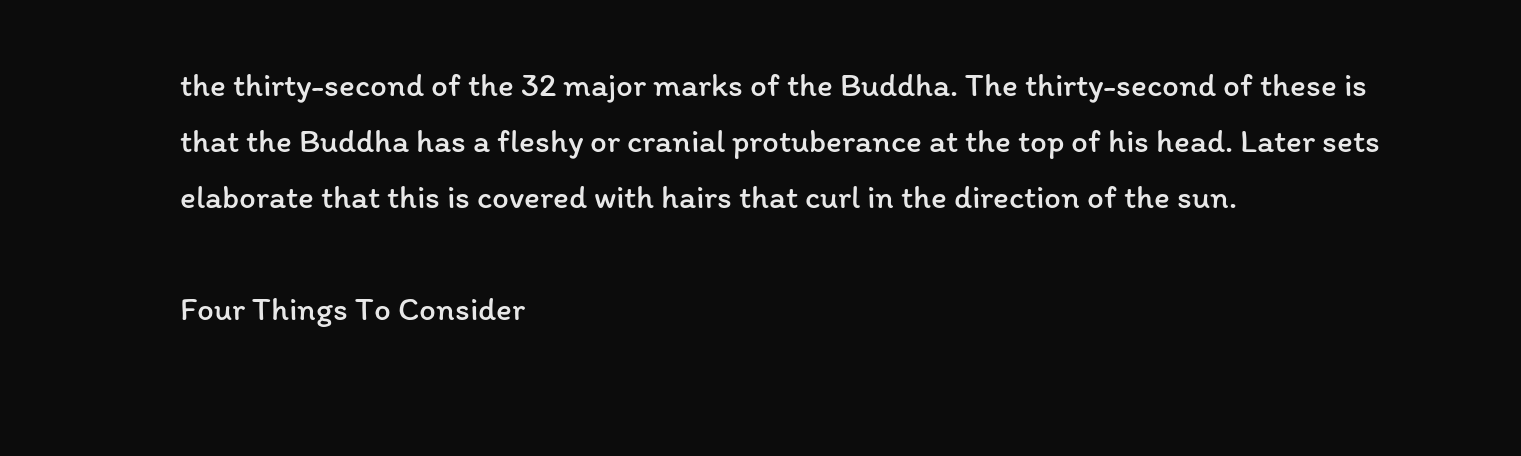the thirty-second of the 32 major marks of the Buddha. The thirty-second of these is that the Buddha has a fleshy or cranial protuberance at the top of his head. Later sets elaborate that this is covered with hairs that curl in the direction of the sun.

Four Things To Consider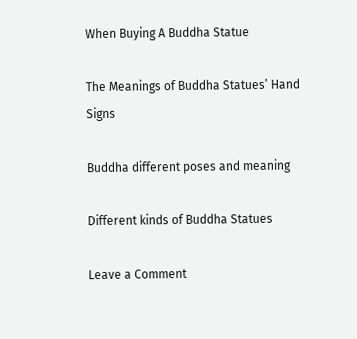When Buying A Buddha Statue

The Meanings of Buddha Statues’ Hand Signs

Buddha different poses and meaning

Different kinds of Buddha Statues

Leave a Comment